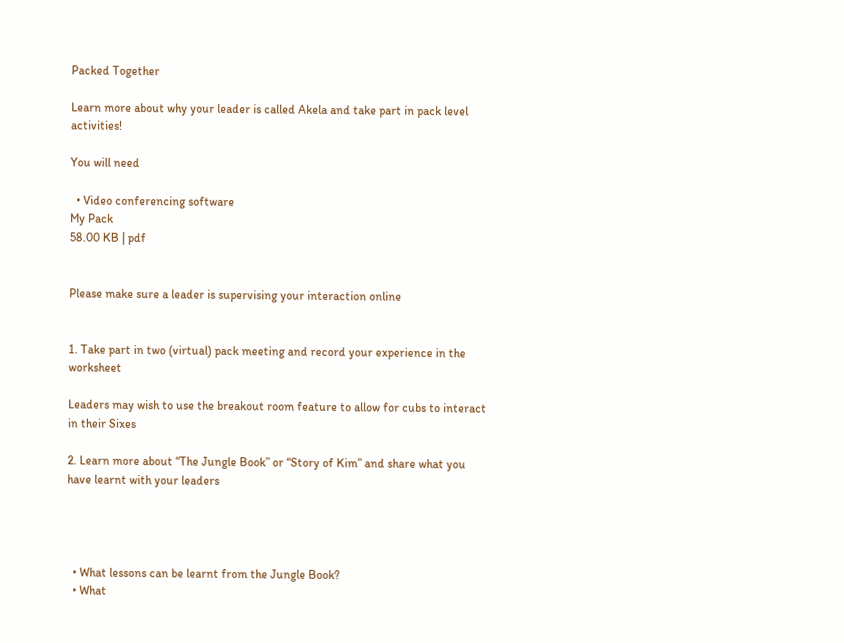Packed Together

Learn more about why your leader is called Akela and take part in pack level activities!

You will need

  • Video conferencing software
My Pack
58.00 KB | pdf


Please make sure a leader is supervising your interaction online


1. Take part in two (virtual) pack meeting and record your experience in the worksheet

Leaders may wish to use the breakout room feature to allow for cubs to interact in their Sixes

2. Learn more about “The Jungle Book” or “Story of Kim” and share what you have learnt with your leaders




  • What lessons can be learnt from the Jungle Book?
  • What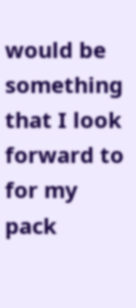would be something that I look forward to for my pack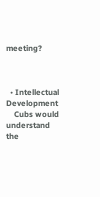meeting?



  • Intellectual Development
    Cubs would understand the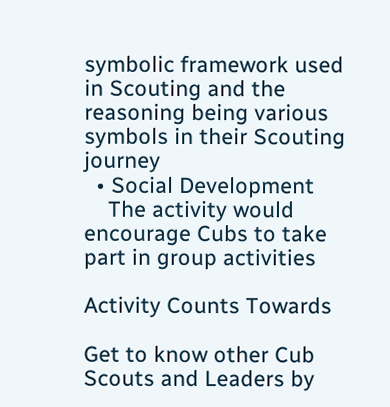symbolic framework used in Scouting and the reasoning being various symbols in their Scouting journey
  • Social Development
    The activity would encourage Cubs to take part in group activities

Activity Counts Towards

Get to know other Cub Scouts and Leaders by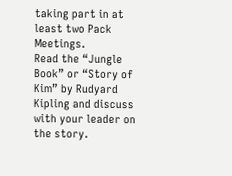taking part in at least two Pack Meetings.
Read the “Jungle Book” or “Story of Kim” by Rudyard Kipling and discuss with your leader on the story.